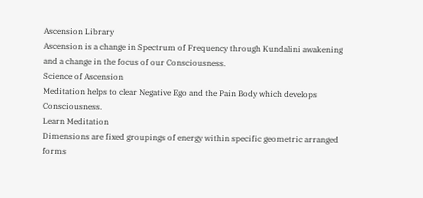Ascension Library
Ascension is a change in Spectrum of Frequency through Kundalini awakening and a change in the focus of our Consciousness.
Science of Ascension
Meditation helps to clear Negative Ego and the Pain Body which develops Consciousness.
Learn Meditation
Dimensions are fixed groupings of energy within specific geometric arranged forms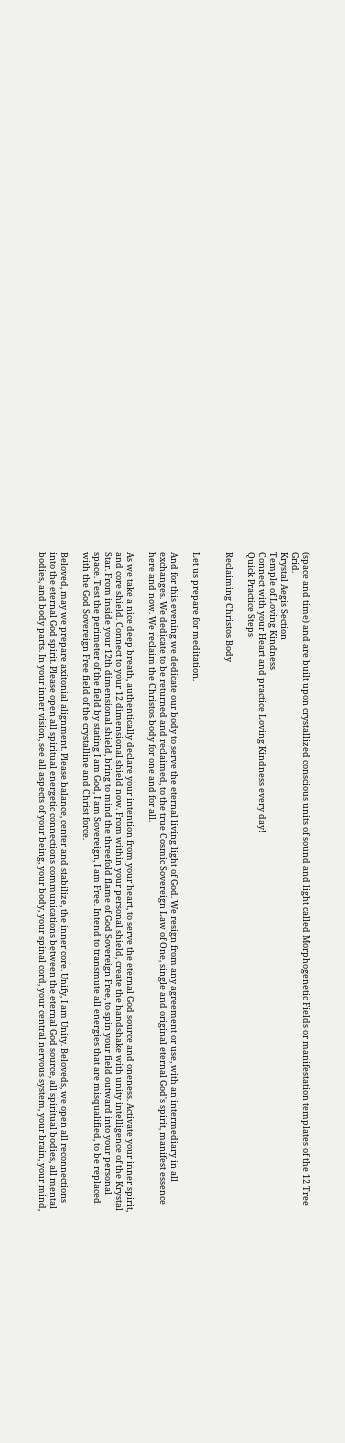(space and time) and are built upon crystallized conscious units of sound and light called Morphogenetic Fields or manifestation templates of the 12 Tree Grid.
Krystal Aegis Section
Temple of Loving Kindness
Connect with your Heart and practice Loving Kindness every day!
Quick Practice Steps

Reclaiming Christos Body


Let us prepare for meditation.

And for this evening we dedicate our body to serve the eternal living light of God. We resign from any agreement or use, with an intermediary in all exchanges. We dedicate to be returned and reclaimed, to the true Cosmic Sovereign Law of One, single and original eternal God's spirit, manifest essence here and now. We reclaim the Christos body for one and for all.

As we take a nice deep breath, authentically declare your intention from your heart, to serve the eternal God source and oneness. Activate your inner spirit, and core shield. Connect to your 12 dimensional shield now. From within your personal shield, create the handshake with unity intelligence of the Krystal Star. From inside your 12th dimensional shield, bring to mind the threefold flame of God Sovereign Free, to spin your field outward into your personal space. Test the perimeter of the field by stating I am God, I am Sovereign, I am Free. Intend to transmute all energies that are misqualified, to be replaced with the God Sovereign Free field of the crystalline and Christ force.

Beloved, may we prepare axitonial alignment. Please balance, center and stabilize, the inner core. Unify, I am Unity. Beloveds, we open all reconnections into the eternal God spirit. Please open all spiritual energetic connections communications between the eternal God source, all spiritual bodies, all mental bodies, and body parts. In your inner vision, see all aspects of your being, your body, your spinal cord, your central nervous system, your brain, your mind,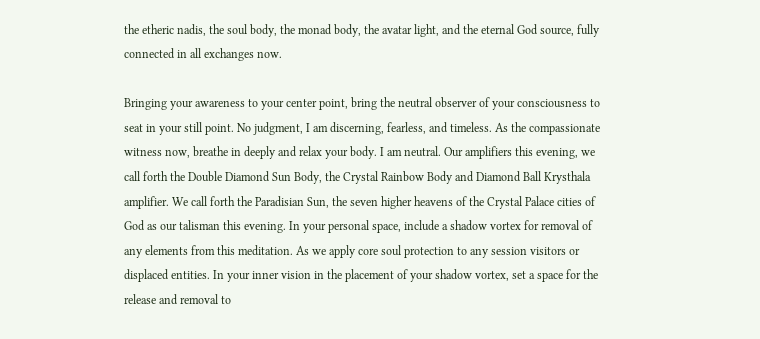the etheric nadis, the soul body, the monad body, the avatar light, and the eternal God source, fully connected in all exchanges now.

Bringing your awareness to your center point, bring the neutral observer of your consciousness to seat in your still point. No judgment, I am discerning, fearless, and timeless. As the compassionate witness now, breathe in deeply and relax your body. I am neutral. Our amplifiers this evening, we call forth the Double Diamond Sun Body, the Crystal Rainbow Body and Diamond Ball Krysthala amplifier. We call forth the Paradisian Sun, the seven higher heavens of the Crystal Palace cities of God as our talisman this evening. In your personal space, include a shadow vortex for removal of any elements from this meditation. As we apply core soul protection to any session visitors or displaced entities. In your inner vision in the placement of your shadow vortex, set a space for the release and removal to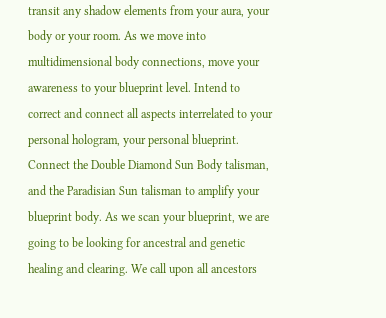transit any shadow elements from your aura, your body or your room. As we move into multidimensional body connections, move your awareness to your blueprint level. Intend to correct and connect all aspects interrelated to your personal hologram, your personal blueprint. Connect the Double Diamond Sun Body talisman, and the Paradisian Sun talisman to amplify your blueprint body. As we scan your blueprint, we are going to be looking for ancestral and genetic healing and clearing. We call upon all ancestors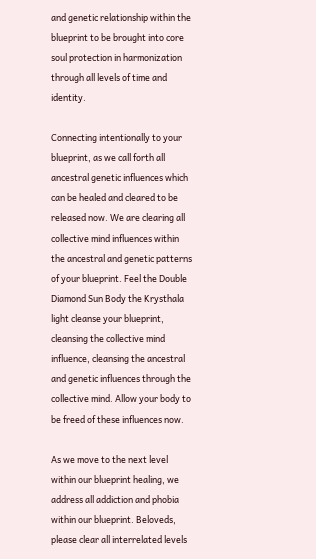and genetic relationship within the blueprint to be brought into core soul protection in harmonization through all levels of time and identity.

Connecting intentionally to your blueprint, as we call forth all ancestral genetic influences which can be healed and cleared to be released now. We are clearing all collective mind influences within the ancestral and genetic patterns of your blueprint. Feel the Double Diamond Sun Body the Krysthala light cleanse your blueprint, cleansing the collective mind influence, cleansing the ancestral and genetic influences through the collective mind. Allow your body to be freed of these influences now.

As we move to the next level within our blueprint healing, we address all addiction and phobia within our blueprint. Beloveds, please clear all interrelated levels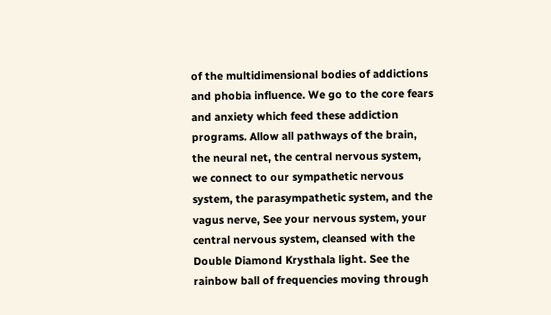of the multidimensional bodies of addictions and phobia influence. We go to the core fears and anxiety which feed these addiction programs. Allow all pathways of the brain, the neural net, the central nervous system, we connect to our sympathetic nervous system, the parasympathetic system, and the vagus nerve, See your nervous system, your central nervous system, cleansed with the Double Diamond Krysthala light. See the rainbow ball of frequencies moving through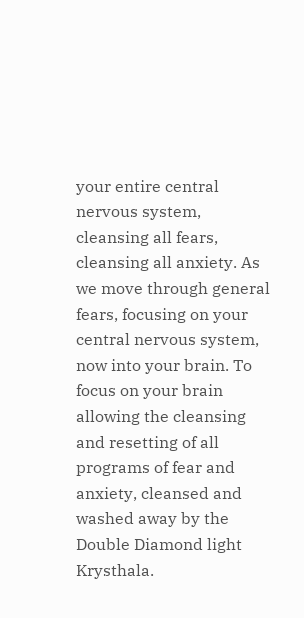your entire central nervous system, cleansing all fears, cleansing all anxiety. As we move through general fears, focusing on your central nervous system, now into your brain. To focus on your brain allowing the cleansing and resetting of all programs of fear and anxiety, cleansed and washed away by the Double Diamond light Krysthala.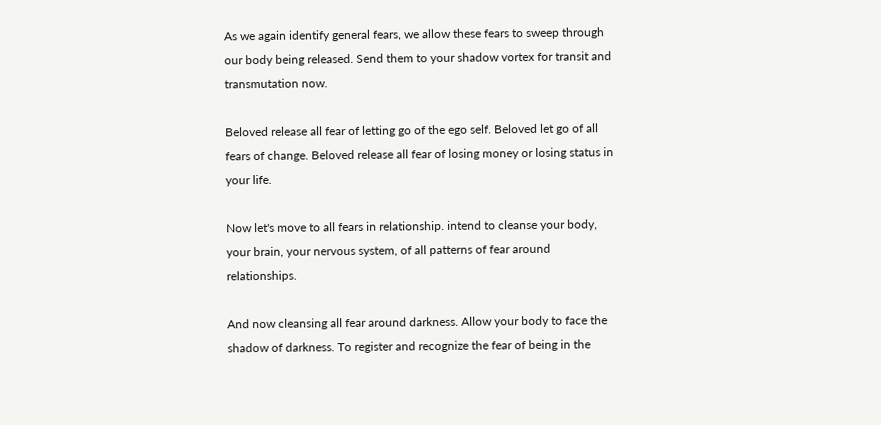As we again identify general fears, we allow these fears to sweep through our body being released. Send them to your shadow vortex for transit and transmutation now.

Beloved release all fear of letting go of the ego self. Beloved let go of all fears of change. Beloved release all fear of losing money or losing status in your life.

Now let's move to all fears in relationship. intend to cleanse your body, your brain, your nervous system, of all patterns of fear around relationships.

And now cleansing all fear around darkness. Allow your body to face the shadow of darkness. To register and recognize the fear of being in the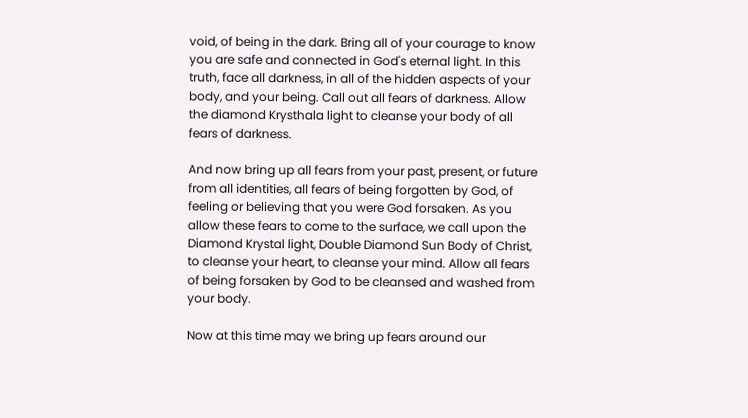void, of being in the dark. Bring all of your courage to know you are safe and connected in God's eternal light. In this truth, face all darkness, in all of the hidden aspects of your body, and your being. Call out all fears of darkness. Allow the diamond Krysthala light to cleanse your body of all fears of darkness.

And now bring up all fears from your past, present, or future from all identities, all fears of being forgotten by God, of feeling or believing that you were God forsaken. As you allow these fears to come to the surface, we call upon the Diamond Krystal light, Double Diamond Sun Body of Christ, to cleanse your heart, to cleanse your mind. Allow all fears of being forsaken by God to be cleansed and washed from your body.

Now at this time may we bring up fears around our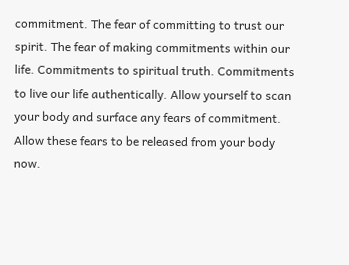commitment. The fear of committing to trust our spirit. The fear of making commitments within our life. Commitments to spiritual truth. Commitments to live our life authentically. Allow yourself to scan your body and surface any fears of commitment. Allow these fears to be released from your body now.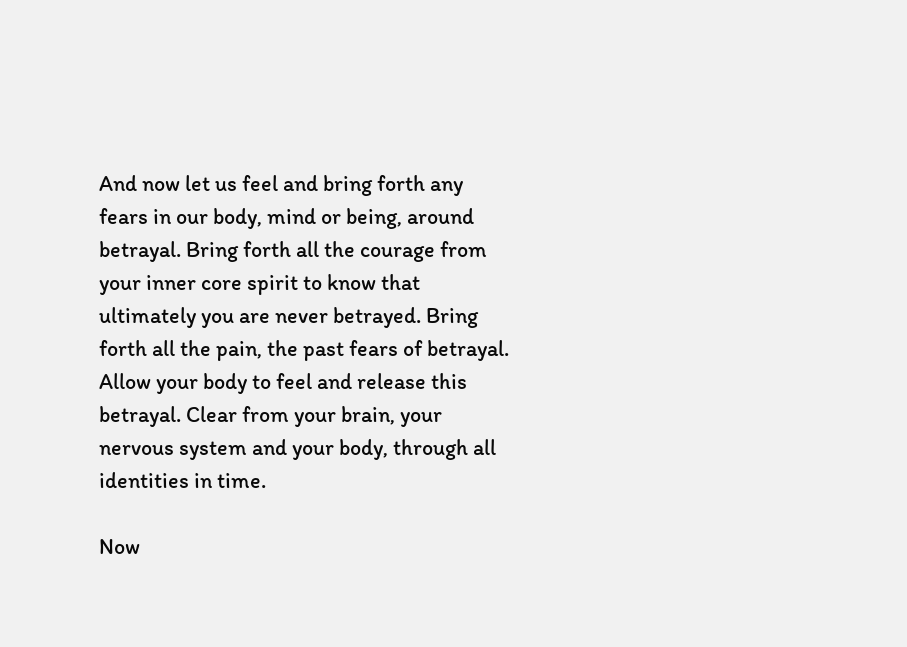And now let us feel and bring forth any fears in our body, mind or being, around betrayal. Bring forth all the courage from your inner core spirit to know that ultimately you are never betrayed. Bring forth all the pain, the past fears of betrayal. Allow your body to feel and release this betrayal. Clear from your brain, your nervous system and your body, through all identities in time.

Now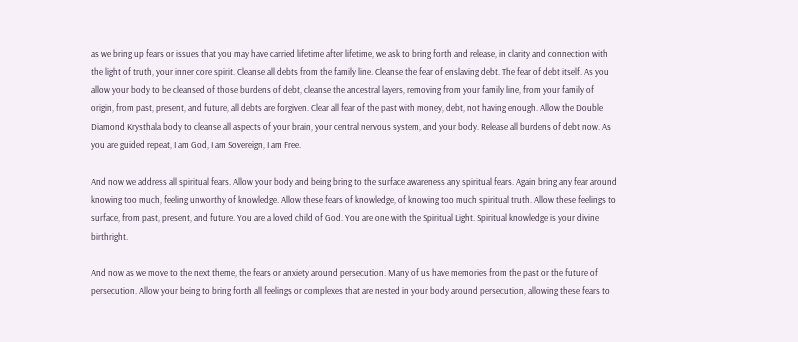as we bring up fears or issues that you may have carried lifetime after lifetime, we ask to bring forth and release, in clarity and connection with the light of truth, your inner core spirit. Cleanse all debts from the family line. Cleanse the fear of enslaving debt. The fear of debt itself. As you allow your body to be cleansed of those burdens of debt, cleanse the ancestral layers, removing from your family line, from your family of origin, from past, present, and future, all debts are forgiven. Clear all fear of the past with money, debt, not having enough. Allow the Double Diamond Krysthala body to cleanse all aspects of your brain, your central nervous system, and your body. Release all burdens of debt now. As you are guided repeat, I am God, I am Sovereign, I am Free.

And now we address all spiritual fears. Allow your body and being bring to the surface awareness any spiritual fears. Again bring any fear around knowing too much, feeling unworthy of knowledge. Allow these fears of knowledge, of knowing too much spiritual truth. Allow these feelings to surface, from past, present, and future. You are a loved child of God. You are one with the Spiritual Light. Spiritual knowledge is your divine birthright.

And now as we move to the next theme, the fears or anxiety around persecution. Many of us have memories from the past or the future of persecution. Allow your being to bring forth all feelings or complexes that are nested in your body around persecution, allowing these fears to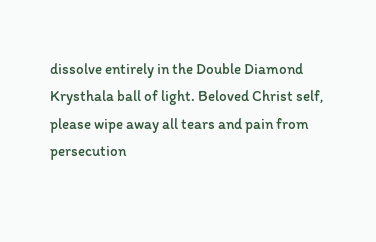dissolve entirely in the Double Diamond Krysthala ball of light. Beloved Christ self, please wipe away all tears and pain from persecution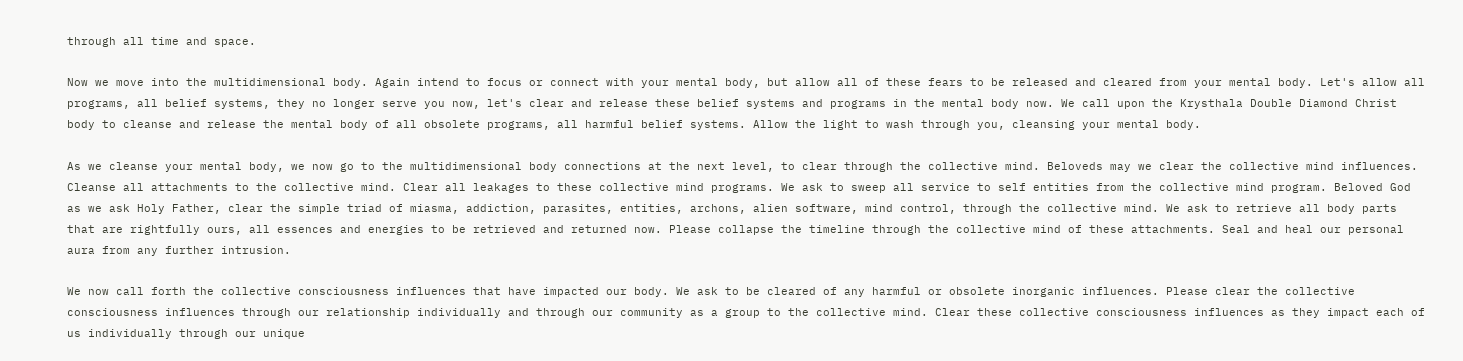through all time and space.

Now we move into the multidimensional body. Again intend to focus or connect with your mental body, but allow all of these fears to be released and cleared from your mental body. Let's allow all programs, all belief systems, they no longer serve you now, let's clear and release these belief systems and programs in the mental body now. We call upon the Krysthala Double Diamond Christ body to cleanse and release the mental body of all obsolete programs, all harmful belief systems. Allow the light to wash through you, cleansing your mental body.

As we cleanse your mental body, we now go to the multidimensional body connections at the next level, to clear through the collective mind. Beloveds may we clear the collective mind influences. Cleanse all attachments to the collective mind. Clear all leakages to these collective mind programs. We ask to sweep all service to self entities from the collective mind program. Beloved God as we ask Holy Father, clear the simple triad of miasma, addiction, parasites, entities, archons, alien software, mind control, through the collective mind. We ask to retrieve all body parts that are rightfully ours, all essences and energies to be retrieved and returned now. Please collapse the timeline through the collective mind of these attachments. Seal and heal our personal aura from any further intrusion.

We now call forth the collective consciousness influences that have impacted our body. We ask to be cleared of any harmful or obsolete inorganic influences. Please clear the collective consciousness influences through our relationship individually and through our community as a group to the collective mind. Clear these collective consciousness influences as they impact each of us individually through our unique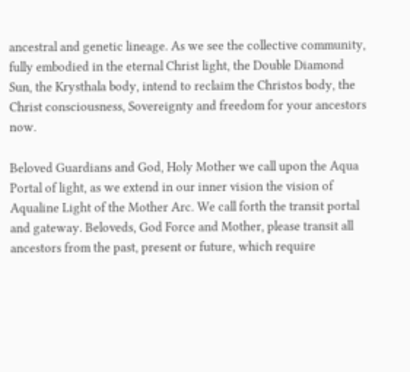ancestral and genetic lineage. As we see the collective community, fully embodied in the eternal Christ light, the Double Diamond Sun, the Krysthala body, intend to reclaim the Christos body, the Christ consciousness, Sovereignty and freedom for your ancestors now.

Beloved Guardians and God, Holy Mother we call upon the Aqua Portal of light, as we extend in our inner vision the vision of Aqualine Light of the Mother Arc. We call forth the transit portal and gateway. Beloveds, God Force and Mother, please transit all ancestors from the past, present or future, which require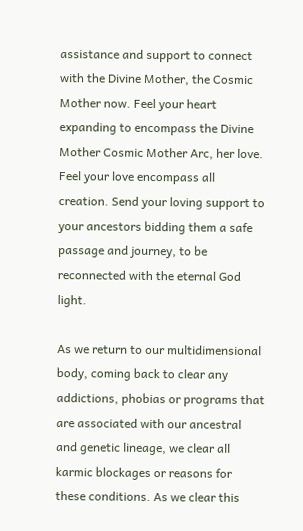assistance and support to connect with the Divine Mother, the Cosmic Mother now. Feel your heart expanding to encompass the Divine Mother Cosmic Mother Arc, her love. Feel your love encompass all creation. Send your loving support to your ancestors bidding them a safe passage and journey, to be reconnected with the eternal God light.

As we return to our multidimensional body, coming back to clear any addictions, phobias or programs that are associated with our ancestral and genetic lineage, we clear all karmic blockages or reasons for these conditions. As we clear this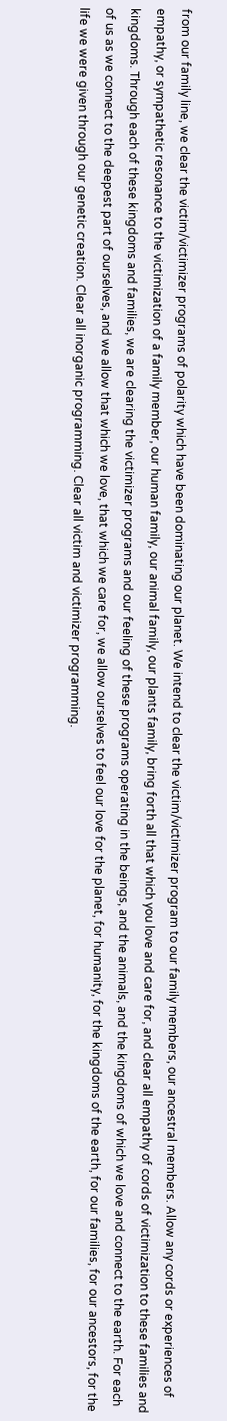from our family line, we clear the victim/victimizer programs of polarity which have been dominating our planet. We intend to clear the victim/victimizer program to our family members, our ancestral members. Allow any cords or experiences of empathy, or sympathetic resonance to the victimization of a family member, our human family, our animal family, our plants family, bring forth all that which you love and care for, and clear all empathy of cords of victimization to these families and kingdoms. Through each of these kingdoms and families, we are clearing the victimizer programs and our feeling of these programs operating in the beings, and the animals, and the kingdoms of which we love and connect to the earth. For each of us as we connect to the deepest part of ourselves, and we allow that which we love, that which we care for, we allow ourselves to feel our love for the planet, for humanity, for the kingdoms of the earth, for our families, for our ancestors, for the life we were given through our genetic creation. Clear all inorganic programming. Clear all victim and victimizer programming.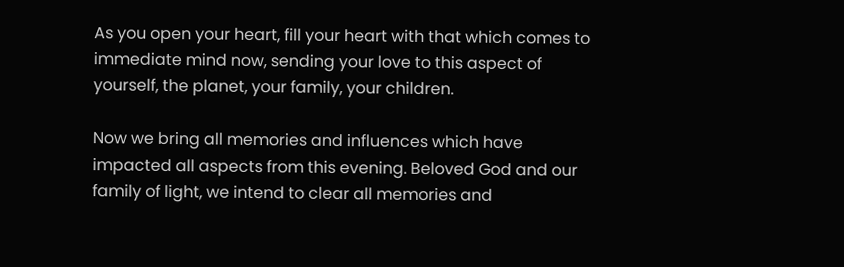As you open your heart, fill your heart with that which comes to immediate mind now, sending your love to this aspect of yourself, the planet, your family, your children.

Now we bring all memories and influences which have impacted all aspects from this evening. Beloved God and our family of light, we intend to clear all memories and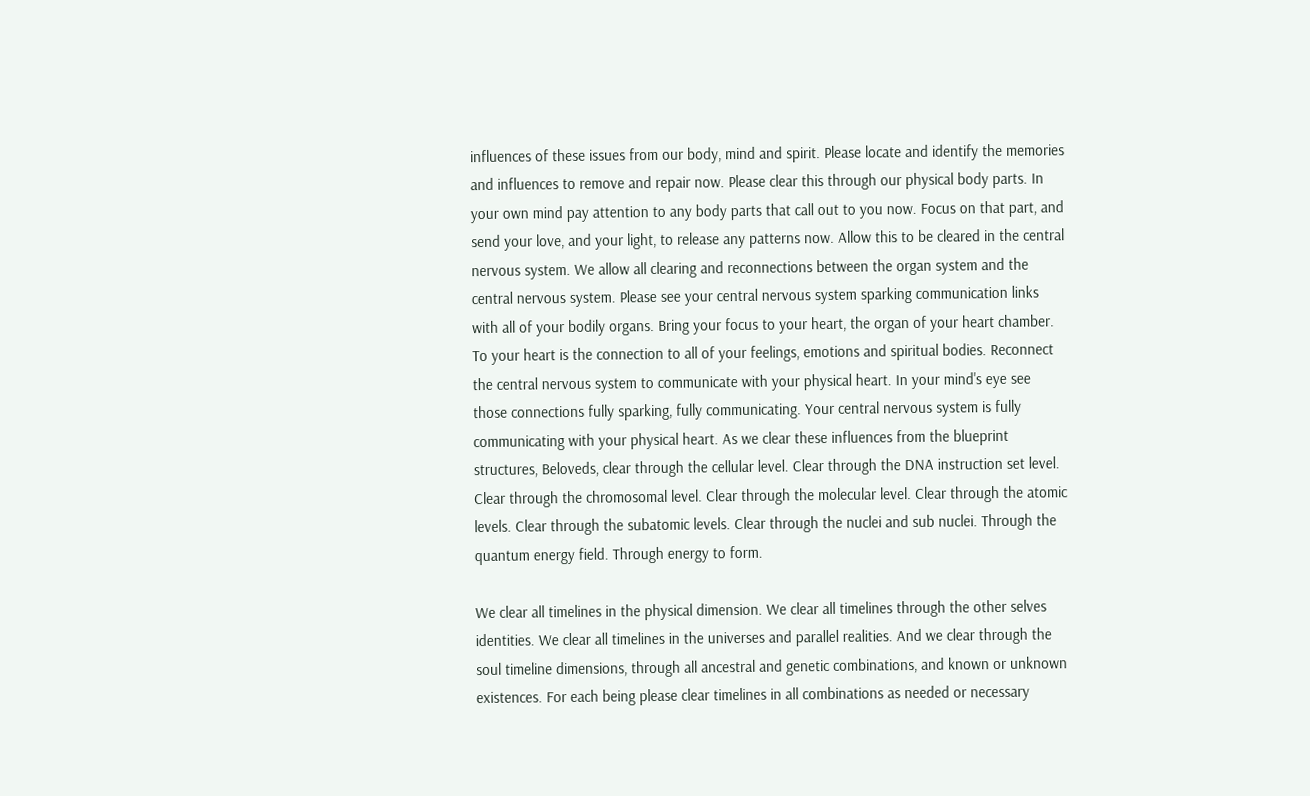influences of these issues from our body, mind and spirit. Please locate and identify the memories and influences to remove and repair now. Please clear this through our physical body parts. In your own mind pay attention to any body parts that call out to you now. Focus on that part, and send your love, and your light, to release any patterns now. Allow this to be cleared in the central nervous system. We allow all clearing and reconnections between the organ system and the central nervous system. Please see your central nervous system sparking communication links with all of your bodily organs. Bring your focus to your heart, the organ of your heart chamber. To your heart is the connection to all of your feelings, emotions and spiritual bodies. Reconnect the central nervous system to communicate with your physical heart. In your mind's eye see those connections fully sparking, fully communicating. Your central nervous system is fully communicating with your physical heart. As we clear these influences from the blueprint structures, Beloveds, clear through the cellular level. Clear through the DNA instruction set level. Clear through the chromosomal level. Clear through the molecular level. Clear through the atomic levels. Clear through the subatomic levels. Clear through the nuclei and sub nuclei. Through the quantum energy field. Through energy to form.

We clear all timelines in the physical dimension. We clear all timelines through the other selves identities. We clear all timelines in the universes and parallel realities. And we clear through the soul timeline dimensions, through all ancestral and genetic combinations, and known or unknown existences. For each being please clear timelines in all combinations as needed or necessary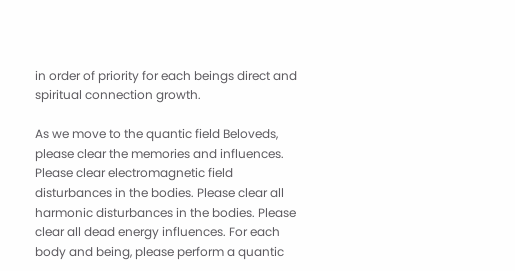in order of priority for each beings direct and spiritual connection growth.

As we move to the quantic field Beloveds, please clear the memories and influences. Please clear electromagnetic field disturbances in the bodies. Please clear all harmonic disturbances in the bodies. Please clear all dead energy influences. For each body and being, please perform a quantic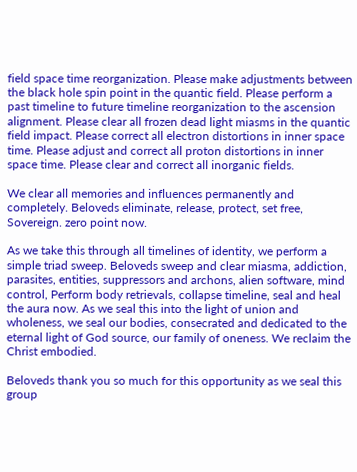field space time reorganization. Please make adjustments between the black hole spin point in the quantic field. Please perform a past timeline to future timeline reorganization to the ascension alignment. Please clear all frozen dead light miasms in the quantic field impact. Please correct all electron distortions in inner space time. Please adjust and correct all proton distortions in inner space time. Please clear and correct all inorganic fields.

We clear all memories and influences permanently and completely. Beloveds eliminate, release, protect, set free, Sovereign. zero point now.

As we take this through all timelines of identity, we perform a simple triad sweep. Beloveds sweep and clear miasma, addiction, parasites, entities, suppressors and archons, alien software, mind control, Perform body retrievals, collapse timeline, seal and heal the aura now. As we seal this into the light of union and wholeness, we seal our bodies, consecrated and dedicated to the eternal light of God source, our family of oneness. We reclaim the Christ embodied.

Beloveds thank you so much for this opportunity as we seal this group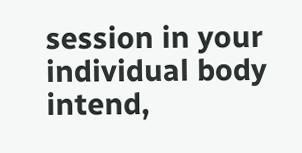session in your individual body intend,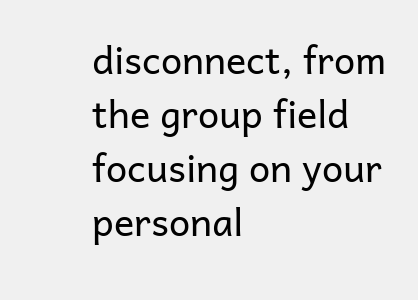disconnect, from the group field focusing on your personal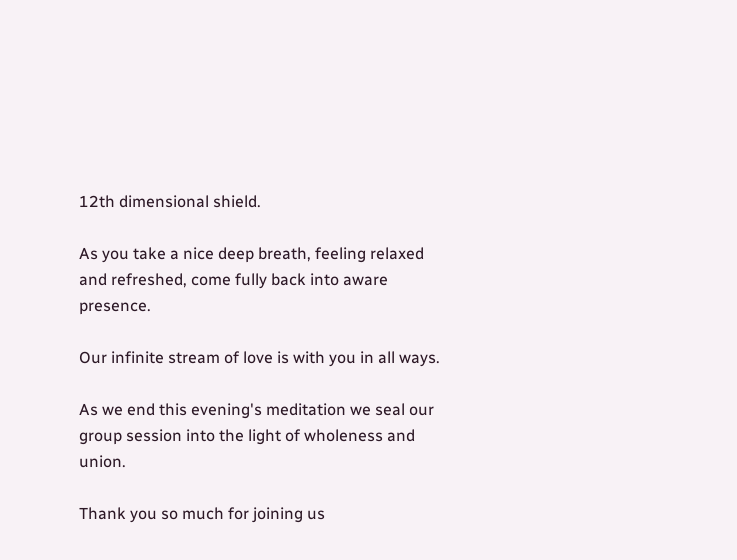12th dimensional shield.

As you take a nice deep breath, feeling relaxed and refreshed, come fully back into aware presence.

Our infinite stream of love is with you in all ways.

As we end this evening's meditation we seal our group session into the light of wholeness and union.

Thank you so much for joining us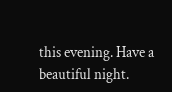this evening. Have a beautiful night.